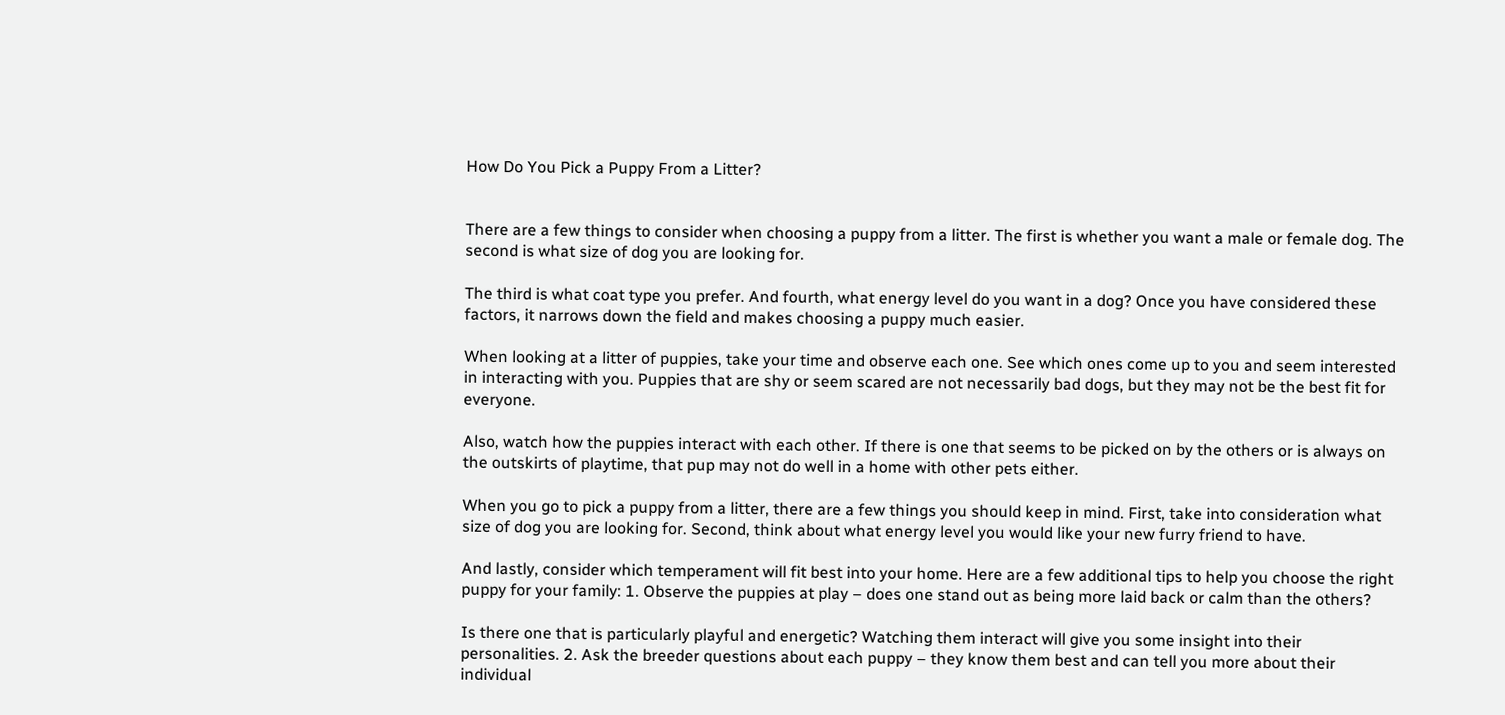How Do You Pick a Puppy From a Litter?


There are a few things to consider when choosing a puppy from a litter. The first is whether you want a male or female dog. The second is what size of dog you are looking for.

The third is what coat type you prefer. And fourth, what energy level do you want in a dog? Once you have considered these factors, it narrows down the field and makes choosing a puppy much easier.

When looking at a litter of puppies, take your time and observe each one. See which ones come up to you and seem interested in interacting with you. Puppies that are shy or seem scared are not necessarily bad dogs, but they may not be the best fit for everyone.

Also, watch how the puppies interact with each other. If there is one that seems to be picked on by the others or is always on the outskirts of playtime, that pup may not do well in a home with other pets either.

When you go to pick a puppy from a litter, there are a few things you should keep in mind. First, take into consideration what size of dog you are looking for. Second, think about what energy level you would like your new furry friend to have.

And lastly, consider which temperament will fit best into your home. Here are a few additional tips to help you choose the right puppy for your family: 1. Observe the puppies at play – does one stand out as being more laid back or calm than the others?

Is there one that is particularly playful and energetic? Watching them interact will give you some insight into their personalities. 2. Ask the breeder questions about each puppy – they know them best and can tell you more about their individual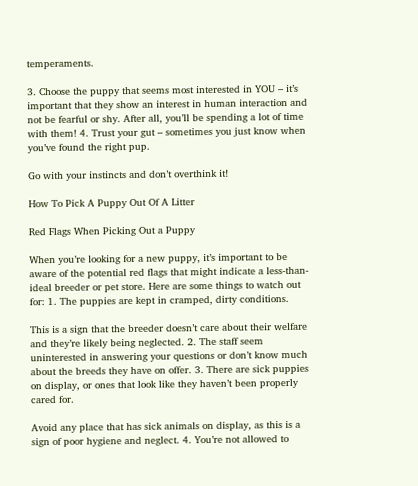temperaments.

3. Choose the puppy that seems most interested in YOU – it’s important that they show an interest in human interaction and not be fearful or shy. After all, you’ll be spending a lot of time with them! 4. Trust your gut – sometimes you just know when you’ve found the right pup.

Go with your instincts and don’t overthink it!

How To Pick A Puppy Out Of A Litter

Red Flags When Picking Out a Puppy

When you’re looking for a new puppy, it’s important to be aware of the potential red flags that might indicate a less-than-ideal breeder or pet store. Here are some things to watch out for: 1. The puppies are kept in cramped, dirty conditions.

This is a sign that the breeder doesn’t care about their welfare and they’re likely being neglected. 2. The staff seem uninterested in answering your questions or don’t know much about the breeds they have on offer. 3. There are sick puppies on display, or ones that look like they haven’t been properly cared for.

Avoid any place that has sick animals on display, as this is a sign of poor hygiene and neglect. 4. You’re not allowed to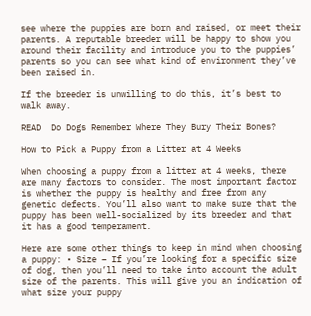see where the puppies are born and raised, or meet their parents. A reputable breeder will be happy to show you around their facility and introduce you to the puppies’ parents so you can see what kind of environment they’ve been raised in.

If the breeder is unwilling to do this, it’s best to walk away.

READ  Do Dogs Remember Where They Bury Their Bones?

How to Pick a Puppy from a Litter at 4 Weeks

When choosing a puppy from a litter at 4 weeks, there are many factors to consider. The most important factor is whether the puppy is healthy and free from any genetic defects. You’ll also want to make sure that the puppy has been well-socialized by its breeder and that it has a good temperament.

Here are some other things to keep in mind when choosing a puppy: • Size – If you’re looking for a specific size of dog, then you’ll need to take into account the adult size of the parents. This will give you an indication of what size your puppy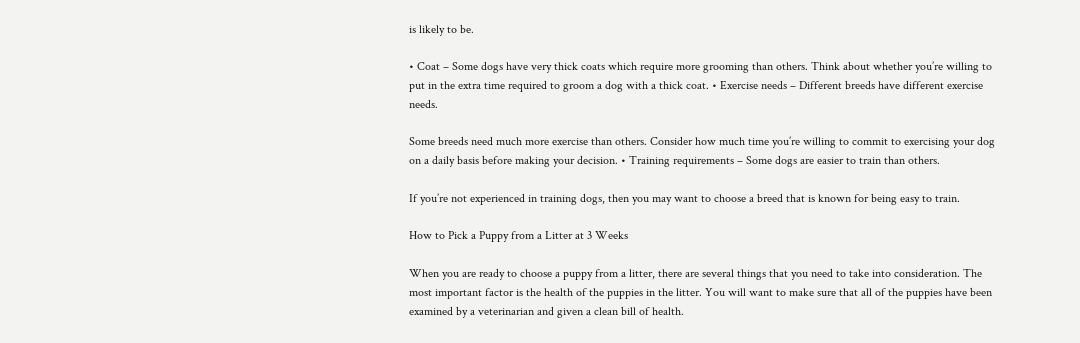is likely to be.

• Coat – Some dogs have very thick coats which require more grooming than others. Think about whether you’re willing to put in the extra time required to groom a dog with a thick coat. • Exercise needs – Different breeds have different exercise needs.

Some breeds need much more exercise than others. Consider how much time you’re willing to commit to exercising your dog on a daily basis before making your decision. • Training requirements – Some dogs are easier to train than others.

If you’re not experienced in training dogs, then you may want to choose a breed that is known for being easy to train.

How to Pick a Puppy from a Litter at 3 Weeks

When you are ready to choose a puppy from a litter, there are several things that you need to take into consideration. The most important factor is the health of the puppies in the litter. You will want to make sure that all of the puppies have been examined by a veterinarian and given a clean bill of health.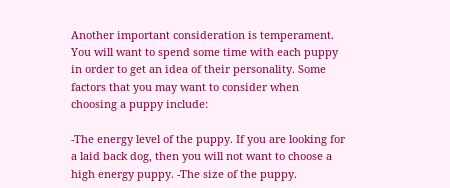Another important consideration is temperament. You will want to spend some time with each puppy in order to get an idea of their personality. Some factors that you may want to consider when choosing a puppy include:

-The energy level of the puppy. If you are looking for a laid back dog, then you will not want to choose a high energy puppy. -The size of the puppy.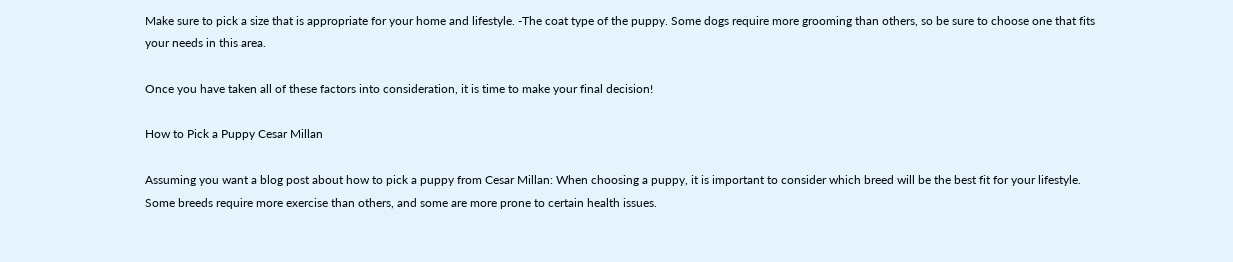Make sure to pick a size that is appropriate for your home and lifestyle. -The coat type of the puppy. Some dogs require more grooming than others, so be sure to choose one that fits your needs in this area.

Once you have taken all of these factors into consideration, it is time to make your final decision!

How to Pick a Puppy Cesar Millan

Assuming you want a blog post about how to pick a puppy from Cesar Millan: When choosing a puppy, it is important to consider which breed will be the best fit for your lifestyle. Some breeds require more exercise than others, and some are more prone to certain health issues.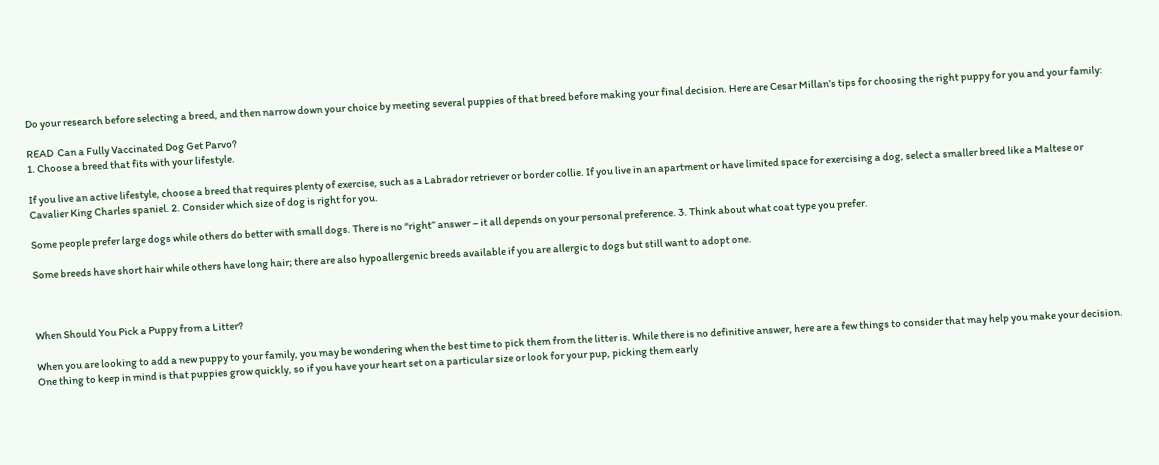Do your research before selecting a breed, and then narrow down your choice by meeting several puppies of that breed before making your final decision. Here are Cesar Millan’s tips for choosing the right puppy for you and your family:

READ  Can a Fully Vaccinated Dog Get Parvo?
1. Choose a breed that fits with your lifestyle.

If you live an active lifestyle, choose a breed that requires plenty of exercise, such as a Labrador retriever or border collie. If you live in an apartment or have limited space for exercising a dog, select a smaller breed like a Maltese or Cavalier King Charles spaniel. 2. Consider which size of dog is right for you.

Some people prefer large dogs while others do better with small dogs. There is no “right” answer – it all depends on your personal preference. 3. Think about what coat type you prefer.

Some breeds have short hair while others have long hair; there are also hypoallergenic breeds available if you are allergic to dogs but still want to adopt one.



When Should You Pick a Puppy from a Litter?

When you are looking to add a new puppy to your family, you may be wondering when the best time to pick them from the litter is. While there is no definitive answer, here are a few things to consider that may help you make your decision. One thing to keep in mind is that puppies grow quickly, so if you have your heart set on a particular size or look for your pup, picking them early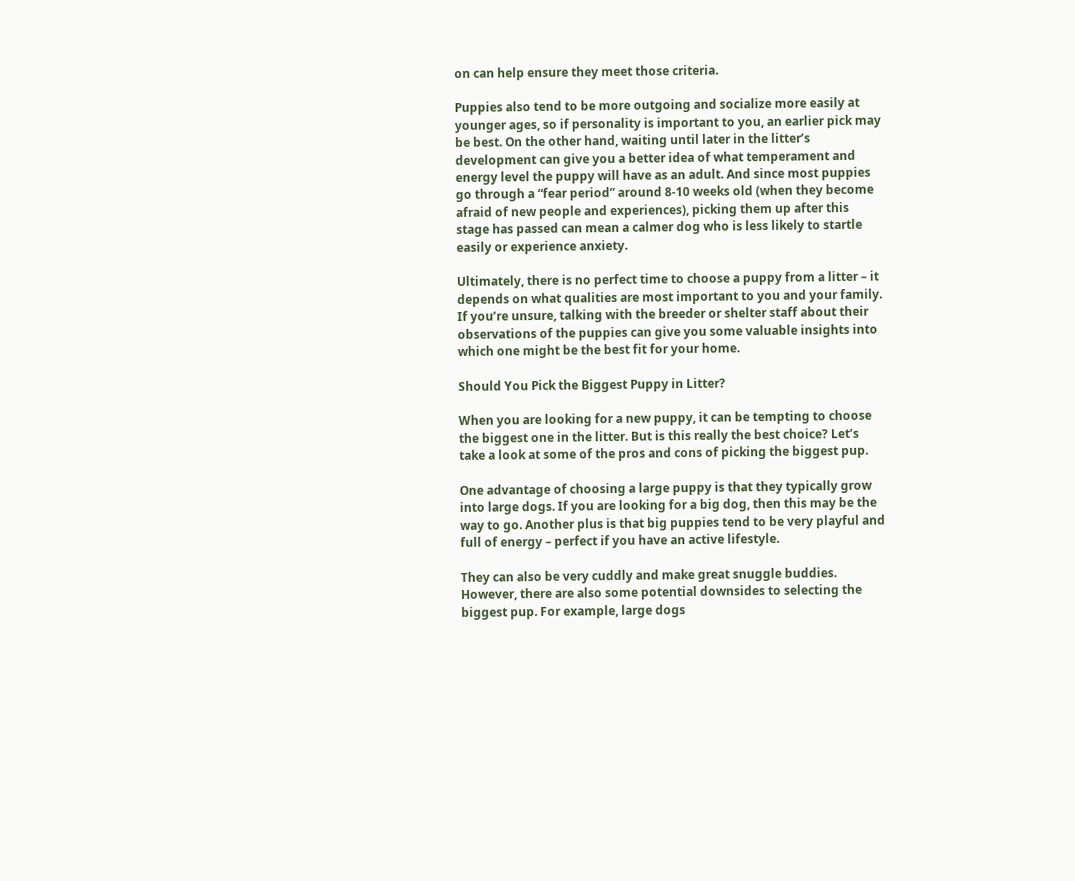on can help ensure they meet those criteria.

Puppies also tend to be more outgoing and socialize more easily at younger ages, so if personality is important to you, an earlier pick may be best. On the other hand, waiting until later in the litter’s development can give you a better idea of what temperament and energy level the puppy will have as an adult. And since most puppies go through a “fear period” around 8-10 weeks old (when they become afraid of new people and experiences), picking them up after this stage has passed can mean a calmer dog who is less likely to startle easily or experience anxiety.

Ultimately, there is no perfect time to choose a puppy from a litter – it depends on what qualities are most important to you and your family. If you’re unsure, talking with the breeder or shelter staff about their observations of the puppies can give you some valuable insights into which one might be the best fit for your home.

Should You Pick the Biggest Puppy in Litter?

When you are looking for a new puppy, it can be tempting to choose the biggest one in the litter. But is this really the best choice? Let’s take a look at some of the pros and cons of picking the biggest pup.

One advantage of choosing a large puppy is that they typically grow into large dogs. If you are looking for a big dog, then this may be the way to go. Another plus is that big puppies tend to be very playful and full of energy – perfect if you have an active lifestyle.

They can also be very cuddly and make great snuggle buddies. However, there are also some potential downsides to selecting the biggest pup. For example, large dogs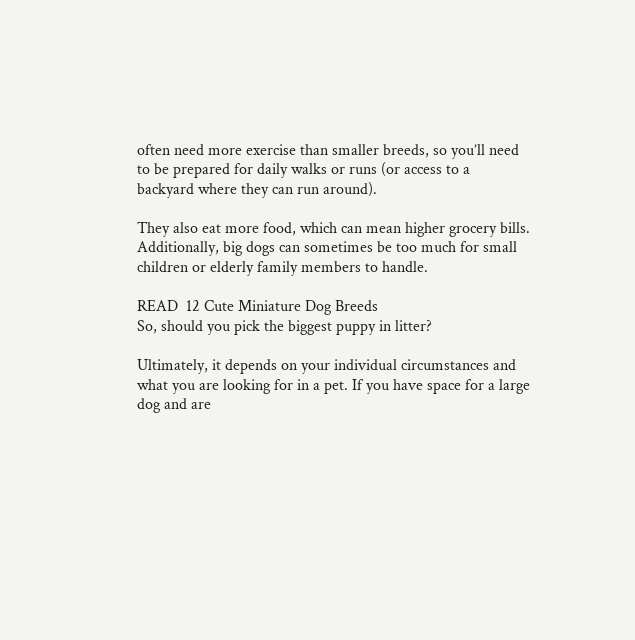often need more exercise than smaller breeds, so you’ll need to be prepared for daily walks or runs (or access to a backyard where they can run around).

They also eat more food, which can mean higher grocery bills. Additionally, big dogs can sometimes be too much for small children or elderly family members to handle.

READ  12 Cute Miniature Dog Breeds
So, should you pick the biggest puppy in litter?

Ultimately, it depends on your individual circumstances and what you are looking for in a pet. If you have space for a large dog and are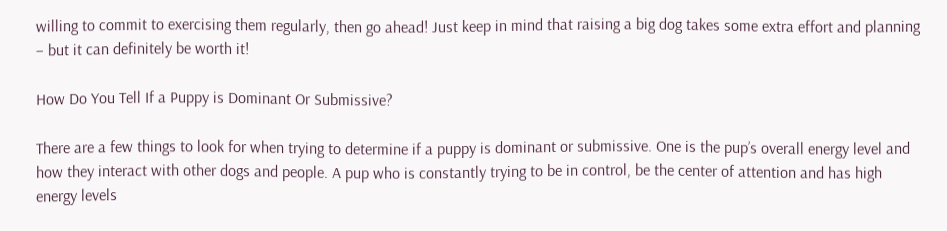willing to commit to exercising them regularly, then go ahead! Just keep in mind that raising a big dog takes some extra effort and planning – but it can definitely be worth it!

How Do You Tell If a Puppy is Dominant Or Submissive?

There are a few things to look for when trying to determine if a puppy is dominant or submissive. One is the pup’s overall energy level and how they interact with other dogs and people. A pup who is constantly trying to be in control, be the center of attention and has high energy levels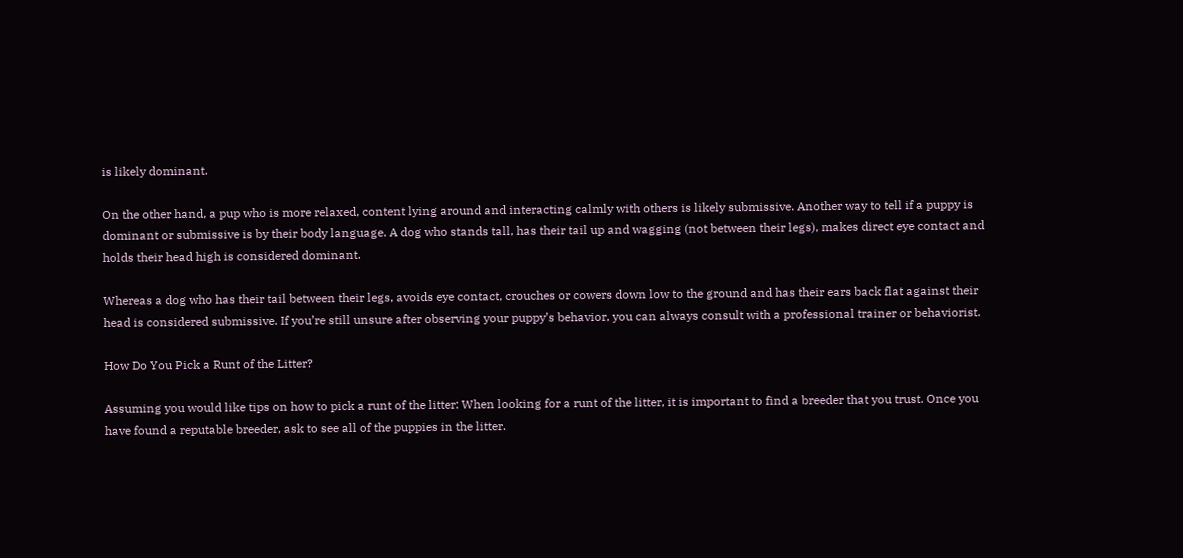is likely dominant.

On the other hand, a pup who is more relaxed, content lying around and interacting calmly with others is likely submissive. Another way to tell if a puppy is dominant or submissive is by their body language. A dog who stands tall, has their tail up and wagging (not between their legs), makes direct eye contact and holds their head high is considered dominant.

Whereas a dog who has their tail between their legs, avoids eye contact, crouches or cowers down low to the ground and has their ears back flat against their head is considered submissive. If you’re still unsure after observing your puppy’s behavior, you can always consult with a professional trainer or behaviorist.

How Do You Pick a Runt of the Litter?

Assuming you would like tips on how to pick a runt of the litter: When looking for a runt of the litter, it is important to find a breeder that you trust. Once you have found a reputable breeder, ask to see all of the puppies in the litter.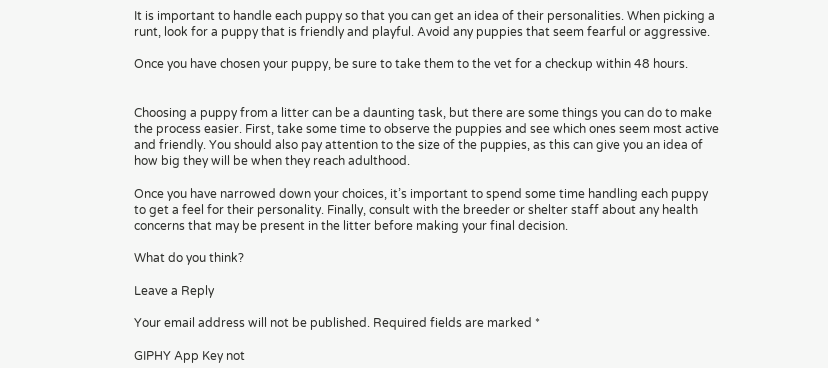It is important to handle each puppy so that you can get an idea of their personalities. When picking a runt, look for a puppy that is friendly and playful. Avoid any puppies that seem fearful or aggressive.

Once you have chosen your puppy, be sure to take them to the vet for a checkup within 48 hours.


Choosing a puppy from a litter can be a daunting task, but there are some things you can do to make the process easier. First, take some time to observe the puppies and see which ones seem most active and friendly. You should also pay attention to the size of the puppies, as this can give you an idea of how big they will be when they reach adulthood.

Once you have narrowed down your choices, it’s important to spend some time handling each puppy to get a feel for their personality. Finally, consult with the breeder or shelter staff about any health concerns that may be present in the litter before making your final decision.

What do you think?

Leave a Reply

Your email address will not be published. Required fields are marked *

GIPHY App Key not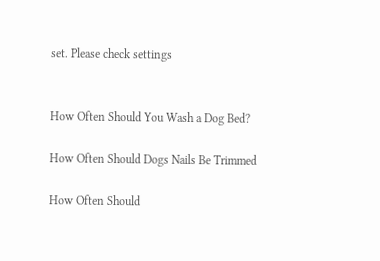set. Please check settings


How Often Should You Wash a Dog Bed?

How Often Should Dogs Nails Be Trimmed

How Often Should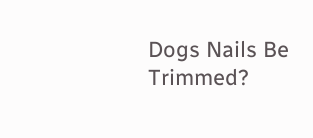Dogs Nails Be Trimmed?